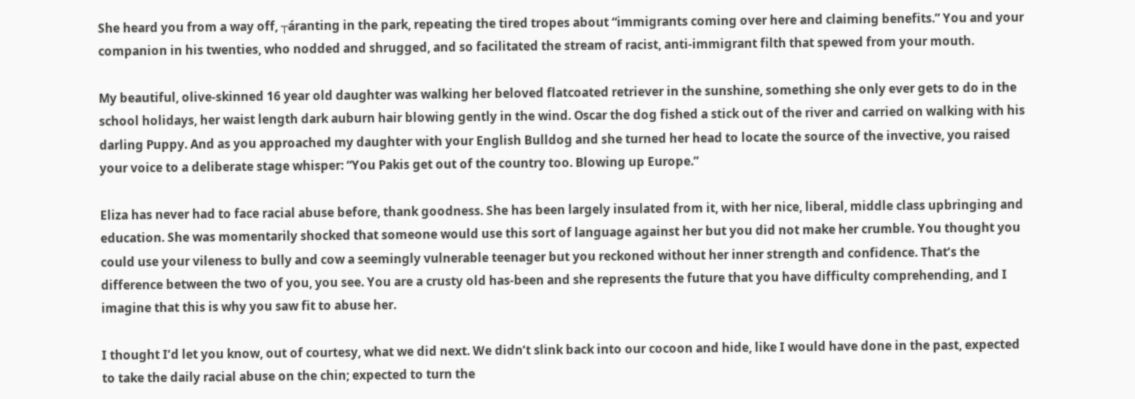She heard you from a way off, ┬áranting in the park, repeating the tired tropes about “immigrants coming over here and claiming benefits.” You and your companion in his twenties, who nodded and shrugged, and so facilitated the stream of racist, anti-immigrant filth that spewed from your mouth.

My beautiful, olive-skinned 16 year old daughter was walking her beloved flatcoated retriever in the sunshine, something she only ever gets to do in the school holidays, her waist length dark auburn hair blowing gently in the wind. Oscar the dog fished a stick out of the river and carried on walking with his darling Puppy. And as you approached my daughter with your English Bulldog and she turned her head to locate the source of the invective, you raised your voice to a deliberate stage whisper: “You Pakis get out of the country too. Blowing up Europe.”

Eliza has never had to face racial abuse before, thank goodness. She has been largely insulated from it, with her nice, liberal, middle class upbringing and education. She was momentarily shocked that someone would use this sort of language against her but you did not make her crumble. You thought you could use your vileness to bully and cow a seemingly vulnerable teenager but you reckoned without her inner strength and confidence. That’s the difference between the two of you, you see. You are a crusty old has-been and she represents the future that you have difficulty comprehending, and I imagine that this is why you saw fit to abuse her.

I thought I’d let you know, out of courtesy, what we did next. We didn’t slink back into our cocoon and hide, like I would have done in the past, expected to take the daily racial abuse on the chin; expected to turn the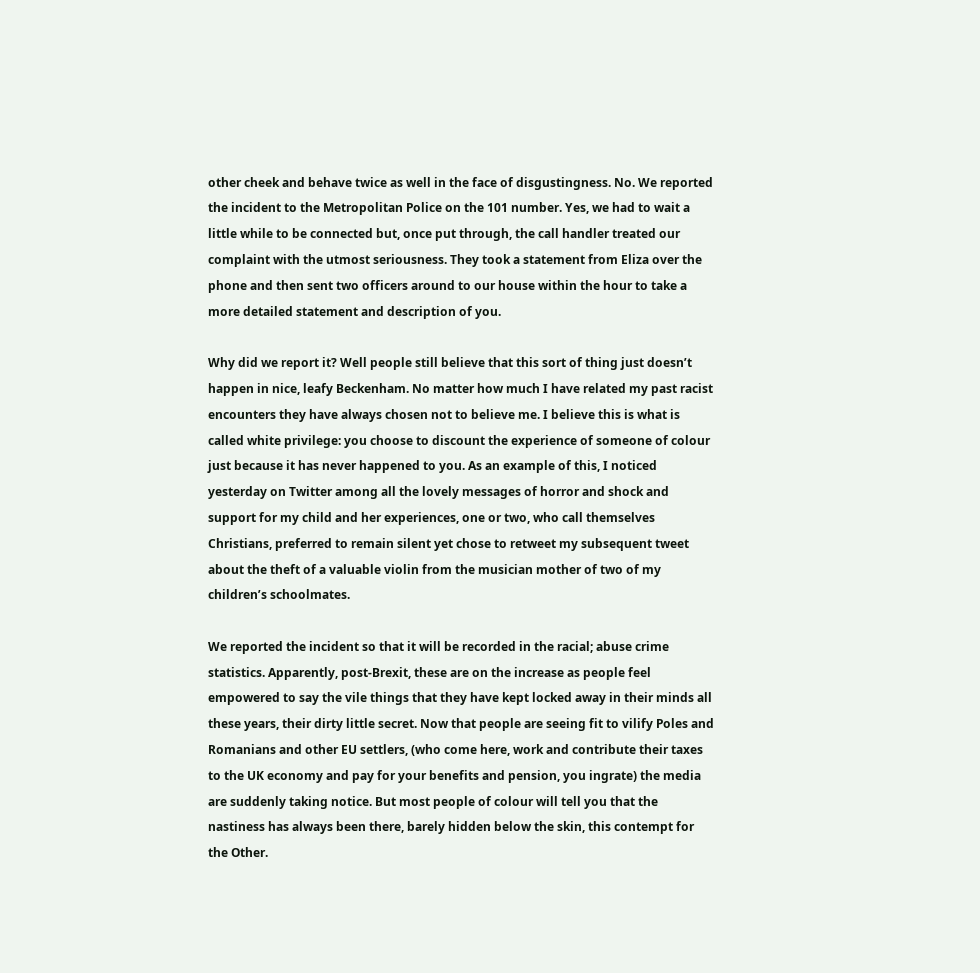other cheek and behave twice as well in the face of disgustingness. No. We reported the incident to the Metropolitan Police on the 101 number. Yes, we had to wait a little while to be connected but, once put through, the call handler treated our complaint with the utmost seriousness. They took a statement from Eliza over the phone and then sent two officers around to our house within the hour to take a more detailed statement and description of you.

Why did we report it? Well people still believe that this sort of thing just doesn’t happen in nice, leafy Beckenham. No matter how much I have related my past racist encounters they have always chosen not to believe me. I believe this is what is called white privilege: you choose to discount the experience of someone of colour just because it has never happened to you. As an example of this, I noticed yesterday on Twitter among all the lovely messages of horror and shock and support for my child and her experiences, one or two, who call themselves Christians, preferred to remain silent yet chose to retweet my subsequent tweet about the theft of a valuable violin from the musician mother of two of my children’s schoolmates.

We reported the incident so that it will be recorded in the racial; abuse crime statistics. Apparently, post-Brexit, these are on the increase as people feel empowered to say the vile things that they have kept locked away in their minds all these years, their dirty little secret. Now that people are seeing fit to vilify Poles and Romanians and other EU settlers, (who come here, work and contribute their taxes to the UK economy and pay for your benefits and pension, you ingrate) the media are suddenly taking notice. But most people of colour will tell you that the nastiness has always been there, barely hidden below the skin, this contempt for the Other.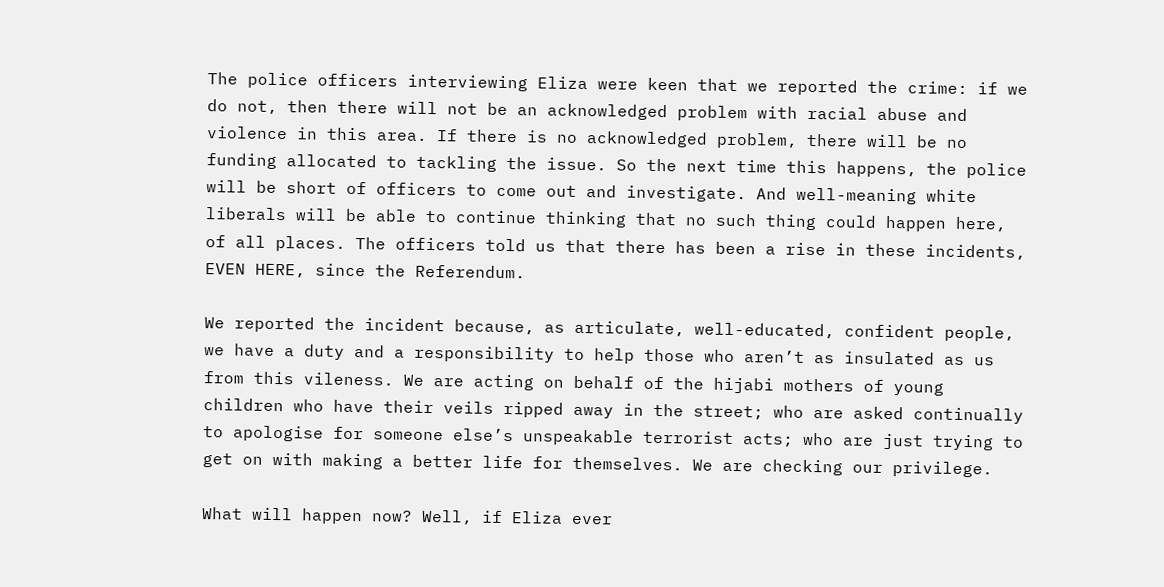The police officers interviewing Eliza were keen that we reported the crime: if we do not, then there will not be an acknowledged problem with racial abuse and violence in this area. If there is no acknowledged problem, there will be no funding allocated to tackling the issue. So the next time this happens, the police will be short of officers to come out and investigate. And well-meaning white liberals will be able to continue thinking that no such thing could happen here, of all places. The officers told us that there has been a rise in these incidents, EVEN HERE, since the Referendum.

We reported the incident because, as articulate, well-educated, confident people, we have a duty and a responsibility to help those who aren’t as insulated as us from this vileness. We are acting on behalf of the hijabi mothers of young children who have their veils ripped away in the street; who are asked continually to apologise for someone else’s unspeakable terrorist acts; who are just trying to get on with making a better life for themselves. We are checking our privilege.

What will happen now? Well, if Eliza ever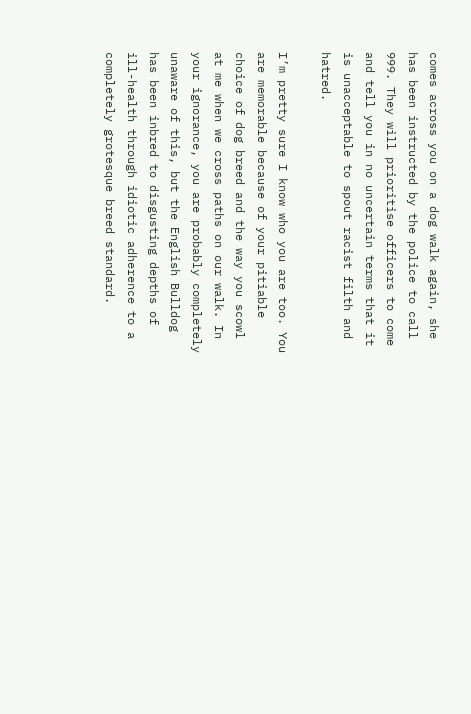comes across you on a dog walk again, she has been instructed by the police to call 999. They will prioritise officers to come and tell you in no uncertain terms that it is unacceptable to spout racist filth and hatred.

I’m pretty sure I know who you are too. You are memorable because of your pitiable choice of dog breed and the way you scowl at me when we cross paths on our walk. In your ignorance, you are probably completely unaware of this, but the English Bulldog has been inbred to disgusting depths of ill-health through idiotic adherence to a completely grotesque breed standard.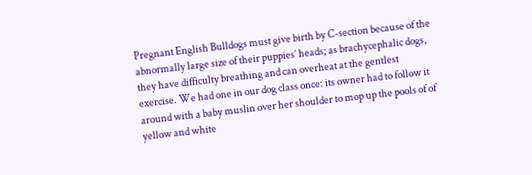Pregnant English Bulldogs must give birth by C-section because of the abnormally large size of their puppies’ heads; as brachycephalic dogs, they have difficulty breathing and can overheat at the gentlest exercise. We had one in our dog class once: its owner had to follow it around with a baby muslin over her shoulder to mop up the pools of of yellow and white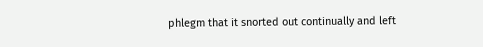phlegm that it snorted out continually and left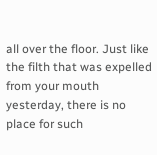all over the floor. Just like the filth that was expelled from your mouth yesterday, there is no place for such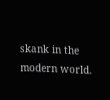skank in the modern world.